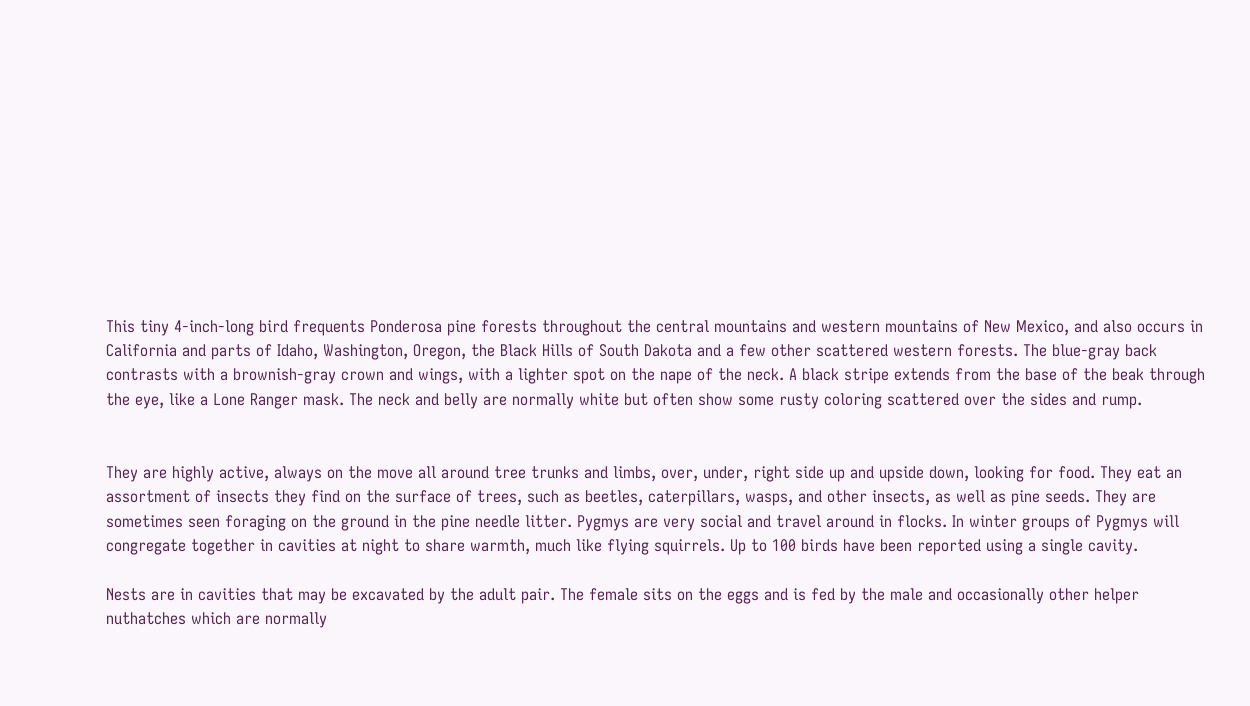This tiny 4-inch-long bird frequents Ponderosa pine forests throughout the central mountains and western mountains of New Mexico, and also occurs in California and parts of Idaho, Washington, Oregon, the Black Hills of South Dakota and a few other scattered western forests. The blue-gray back contrasts with a brownish-gray crown and wings, with a lighter spot on the nape of the neck. A black stripe extends from the base of the beak through the eye, like a Lone Ranger mask. The neck and belly are normally white but often show some rusty coloring scattered over the sides and rump.


They are highly active, always on the move all around tree trunks and limbs, over, under, right side up and upside down, looking for food. They eat an assortment of insects they find on the surface of trees, such as beetles, caterpillars, wasps, and other insects, as well as pine seeds. They are sometimes seen foraging on the ground in the pine needle litter. Pygmys are very social and travel around in flocks. In winter groups of Pygmys will congregate together in cavities at night to share warmth, much like flying squirrels. Up to 100 birds have been reported using a single cavity.

Nests are in cavities that may be excavated by the adult pair. The female sits on the eggs and is fed by the male and occasionally other helper nuthatches which are normally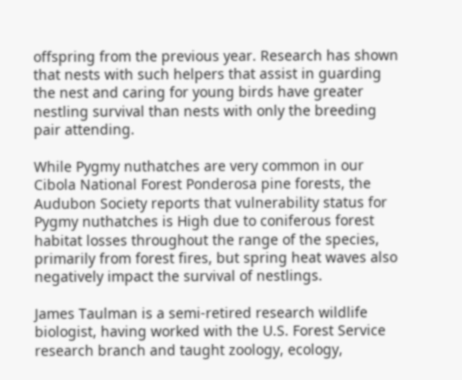offspring from the previous year. Research has shown that nests with such helpers that assist in guarding the nest and caring for young birds have greater nestling survival than nests with only the breeding pair attending.

While Pygmy nuthatches are very common in our Cibola National Forest Ponderosa pine forests, the Audubon Society reports that vulnerability status for Pygmy nuthatches is High due to coniferous forest habitat losses throughout the range of the species, primarily from forest fires, but spring heat waves also negatively impact the survival of nestlings.

James Taulman is a semi-retired research wildlife biologist, having worked with the U.S. Forest Service research branch and taught zoology, ecology,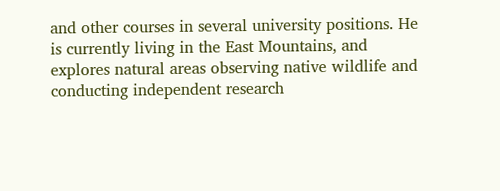and other courses in several university positions. He is currently living in the East Mountains, and explores natural areas observing native wildlife and conducting independent research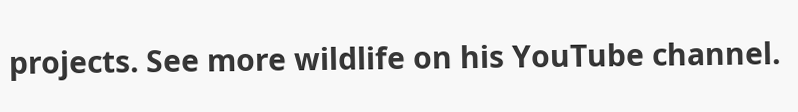projects. See more wildlife on his YouTube channel.